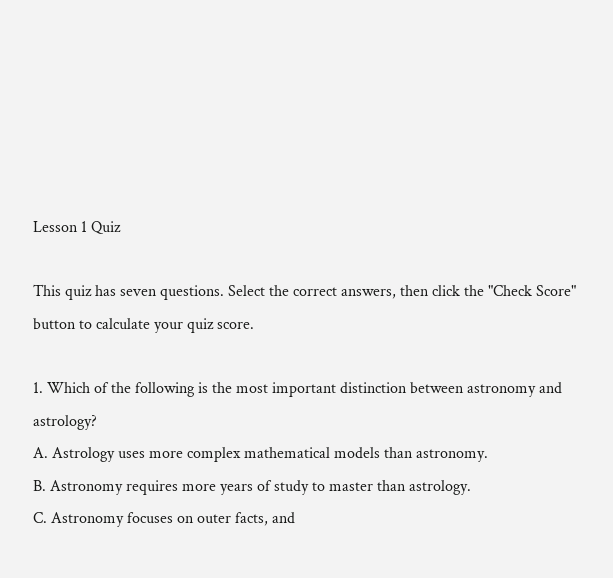Lesson 1 Quiz

This quiz has seven questions. Select the correct answers, then click the "Check Score" button to calculate your quiz score.

1. Which of the following is the most important distinction between astronomy and astrology?
A. Astrology uses more complex mathematical models than astronomy.
B. Astronomy requires more years of study to master than astrology.
C. Astronomy focuses on outer facts, and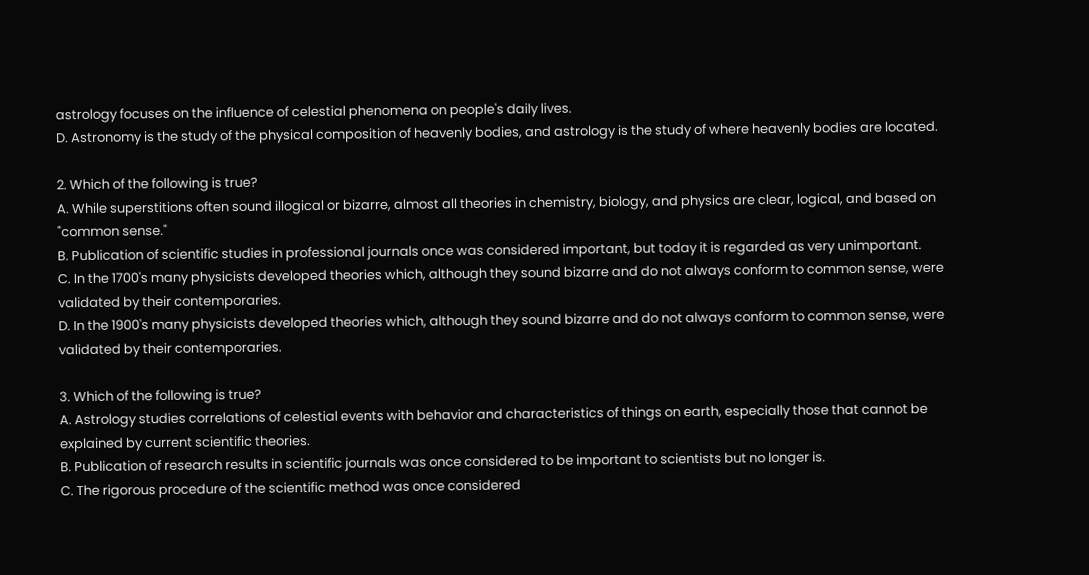astrology focuses on the influence of celestial phenomena on people's daily lives.
D. Astronomy is the study of the physical composition of heavenly bodies, and astrology is the study of where heavenly bodies are located.

2. Which of the following is true?
A. While superstitions often sound illogical or bizarre, almost all theories in chemistry, biology, and physics are clear, logical, and based on "common sense."
B. Publication of scientific studies in professional journals once was considered important, but today it is regarded as very unimportant.
C. In the 1700's many physicists developed theories which, although they sound bizarre and do not always conform to common sense, were validated by their contemporaries.
D. In the 1900's many physicists developed theories which, although they sound bizarre and do not always conform to common sense, were validated by their contemporaries.

3. Which of the following is true?
A. Astrology studies correlations of celestial events with behavior and characteristics of things on earth, especially those that cannot be explained by current scientific theories.
B. Publication of research results in scientific journals was once considered to be important to scientists but no longer is.
C. The rigorous procedure of the scientific method was once considered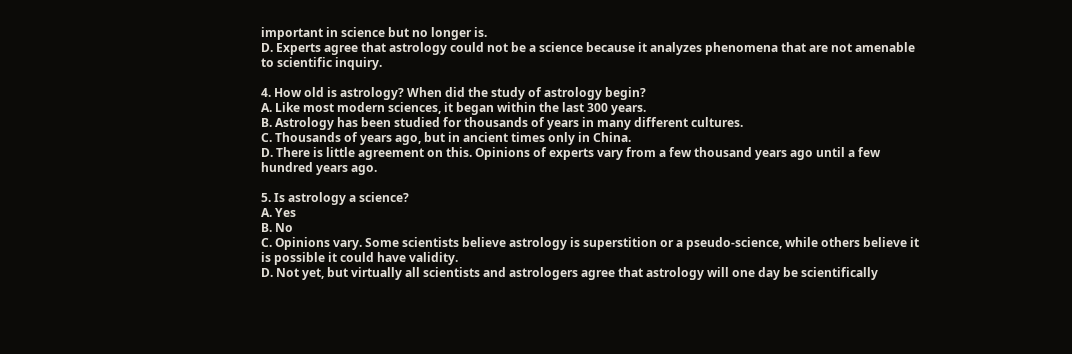important in science but no longer is.
D. Experts agree that astrology could not be a science because it analyzes phenomena that are not amenable to scientific inquiry.

4. How old is astrology? When did the study of astrology begin?
A. Like most modern sciences, it began within the last 300 years.
B. Astrology has been studied for thousands of years in many different cultures.
C. Thousands of years ago, but in ancient times only in China.
D. There is little agreement on this. Opinions of experts vary from a few thousand years ago until a few hundred years ago.

5. Is astrology a science?
A. Yes
B. No
C. Opinions vary. Some scientists believe astrology is superstition or a pseudo-science, while others believe it is possible it could have validity.
D. Not yet, but virtually all scientists and astrologers agree that astrology will one day be scientifically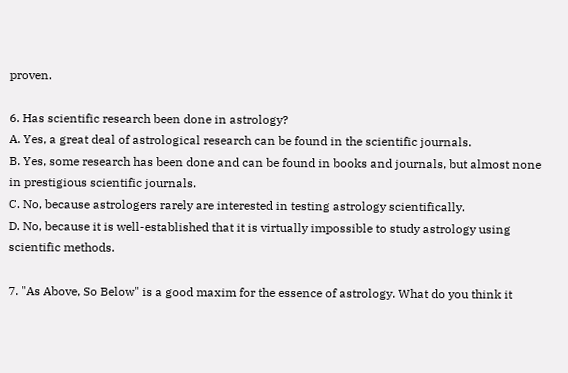proven.

6. Has scientific research been done in astrology?
A. Yes, a great deal of astrological research can be found in the scientific journals.
B. Yes, some research has been done and can be found in books and journals, but almost none in prestigious scientific journals.
C. No, because astrologers rarely are interested in testing astrology scientifically.
D. No, because it is well-established that it is virtually impossible to study astrology using scientific methods.

7. "As Above, So Below" is a good maxim for the essence of astrology. What do you think it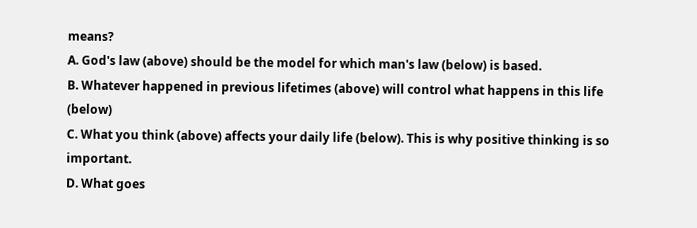means?
A. God's law (above) should be the model for which man's law (below) is based.
B. Whatever happened in previous lifetimes (above) will control what happens in this life (below)
C. What you think (above) affects your daily life (below). This is why positive thinking is so important.
D. What goes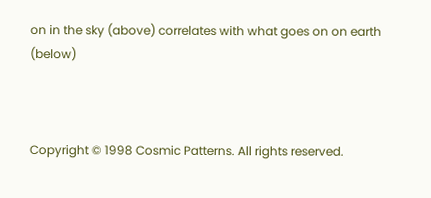on in the sky (above) correlates with what goes on on earth (below)



Copyright © 1998 Cosmic Patterns. All rights reserved.